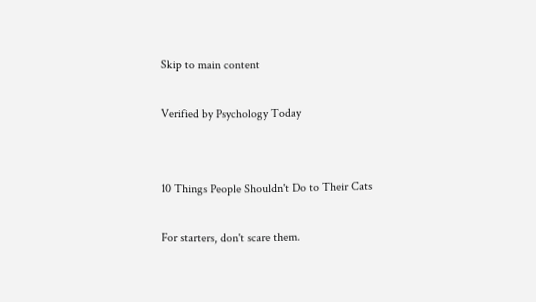Skip to main content

Verified by Psychology Today


10 Things People Shouldn't Do to Their Cats

For starters, don't scare them.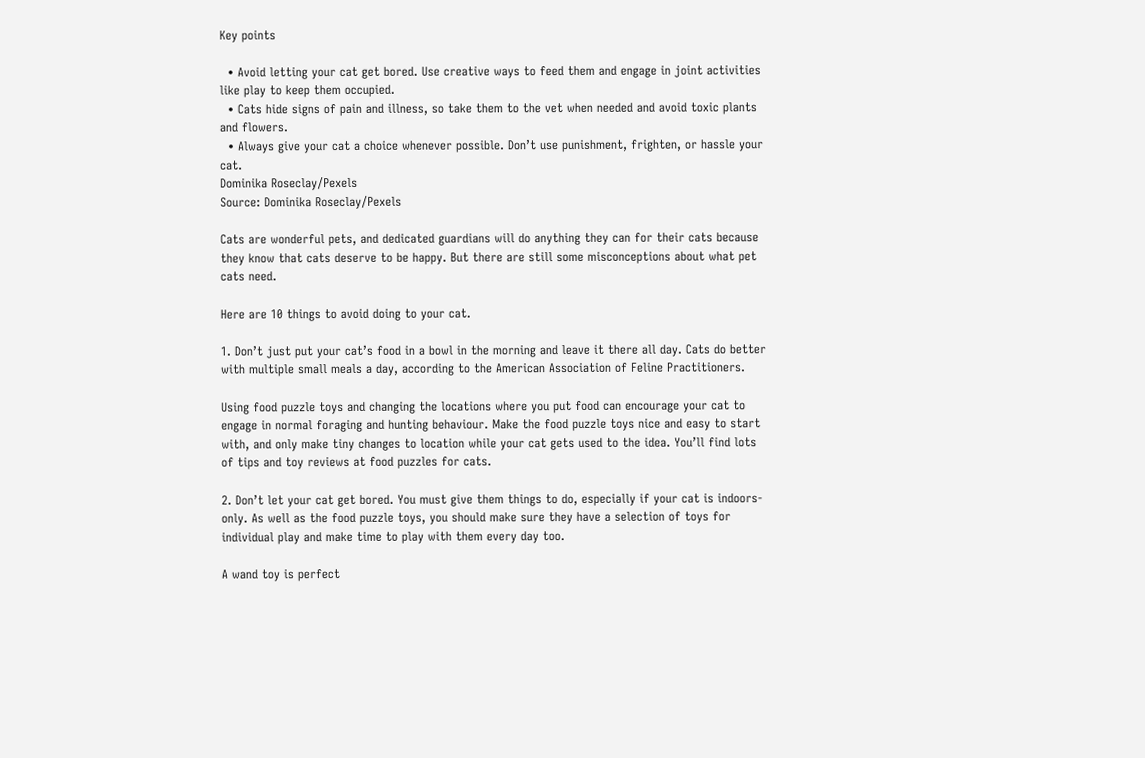Key points

  • Avoid letting your cat get bored. Use creative ways to feed them and engage in joint activities like play to keep them occupied.
  • Cats hide signs of pain and illness, so take them to the vet when needed and avoid toxic plants and flowers.
  • Always give your cat a choice whenever possible. Don’t use punishment, frighten, or hassle your cat.
Dominika Roseclay/Pexels
Source: Dominika Roseclay/Pexels

Cats are wonderful pets, and dedicated guardians will do anything they can for their cats because they know that cats deserve to be happy. But there are still some misconceptions about what pet cats need.

Here are 10 things to avoid doing to your cat.

1. Don’t just put your cat’s food in a bowl in the morning and leave it there all day. Cats do better with multiple small meals a day, according to the American Association of Feline Practitioners.

Using food puzzle toys and changing the locations where you put food can encourage your cat to engage in normal foraging and hunting behaviour. Make the food puzzle toys nice and easy to start with, and only make tiny changes to location while your cat gets used to the idea. You’ll find lots of tips and toy reviews at food puzzles for cats.

2. Don’t let your cat get bored. You must give them things to do, especially if your cat is indoors-only. As well as the food puzzle toys, you should make sure they have a selection of toys for individual play and make time to play with them every day too.

A wand toy is perfect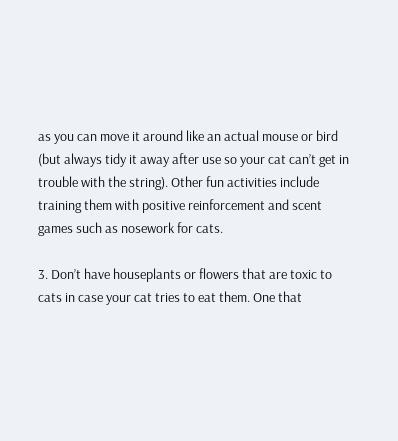as you can move it around like an actual mouse or bird (but always tidy it away after use so your cat can’t get in trouble with the string). Other fun activities include training them with positive reinforcement and scent games such as nosework for cats.

3. Don’t have houseplants or flowers that are toxic to cats in case your cat tries to eat them. One that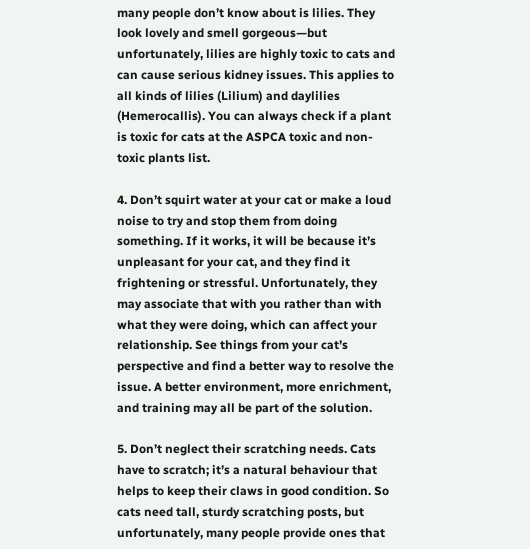many people don’t know about is lilies. They look lovely and smell gorgeous—but unfortunately, lilies are highly toxic to cats and can cause serious kidney issues. This applies to all kinds of lilies (Lilium) and daylilies (Hemerocallis). You can always check if a plant is toxic for cats at the ASPCA toxic and non-toxic plants list.

4. Don’t squirt water at your cat or make a loud noise to try and stop them from doing something. If it works, it will be because it’s unpleasant for your cat, and they find it frightening or stressful. Unfortunately, they may associate that with you rather than with what they were doing, which can affect your relationship. See things from your cat’s perspective and find a better way to resolve the issue. A better environment, more enrichment, and training may all be part of the solution.

5. Don’t neglect their scratching needs. Cats have to scratch; it’s a natural behaviour that helps to keep their claws in good condition. So cats need tall, sturdy scratching posts, but unfortunately, many people provide ones that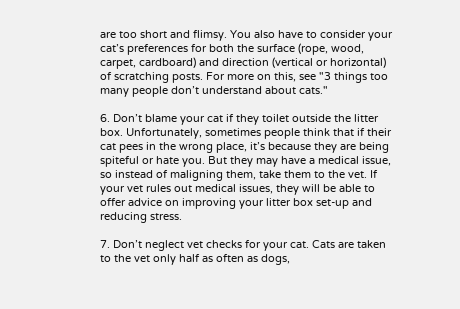are too short and flimsy. You also have to consider your cat’s preferences for both the surface (rope, wood, carpet, cardboard) and direction (vertical or horizontal) of scratching posts. For more on this, see "3 things too many people don’t understand about cats."

6. Don’t blame your cat if they toilet outside the litter box. Unfortunately, sometimes people think that if their cat pees in the wrong place, it’s because they are being spiteful or hate you. But they may have a medical issue, so instead of maligning them, take them to the vet. If your vet rules out medical issues, they will be able to offer advice on improving your litter box set-up and reducing stress.

7. Don’t neglect vet checks for your cat. Cats are taken to the vet only half as often as dogs,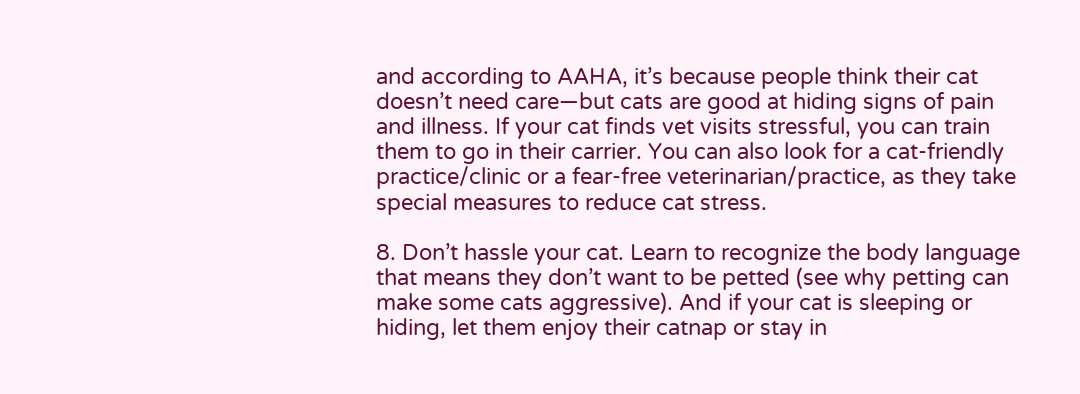and according to AAHA, it’s because people think their cat doesn’t need care—but cats are good at hiding signs of pain and illness. If your cat finds vet visits stressful, you can train them to go in their carrier. You can also look for a cat-friendly practice/clinic or a fear-free veterinarian/practice, as they take special measures to reduce cat stress.

8. Don’t hassle your cat. Learn to recognize the body language that means they don’t want to be petted (see why petting can make some cats aggressive). And if your cat is sleeping or hiding, let them enjoy their catnap or stay in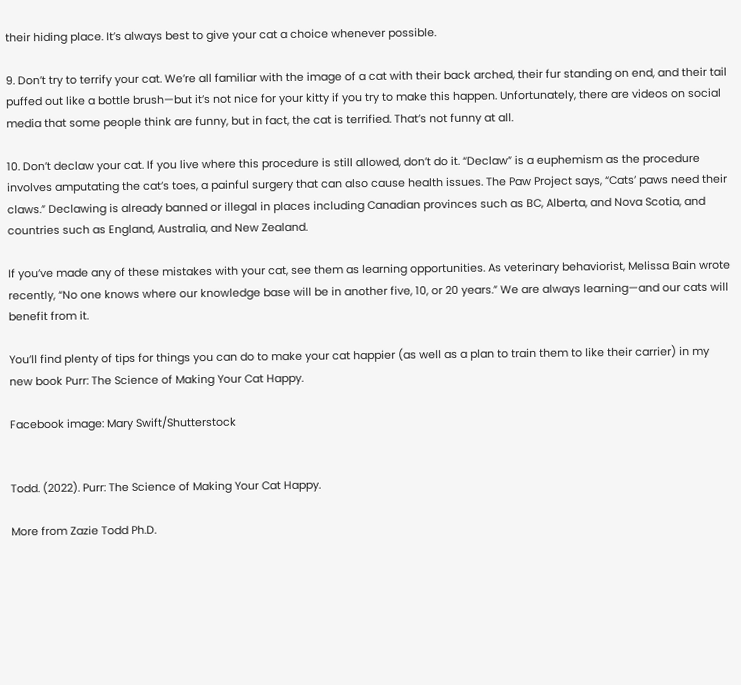their hiding place. It’s always best to give your cat a choice whenever possible.

9. Don’t try to terrify your cat. We’re all familiar with the image of a cat with their back arched, their fur standing on end, and their tail puffed out like a bottle brush—but it’s not nice for your kitty if you try to make this happen. Unfortunately, there are videos on social media that some people think are funny, but in fact, the cat is terrified. That’s not funny at all.

10. Don’t declaw your cat. If you live where this procedure is still allowed, don’t do it. “Declaw” is a euphemism as the procedure involves amputating the cat’s toes, a painful surgery that can also cause health issues. The Paw Project says, “Cats’ paws need their claws.” Declawing is already banned or illegal in places including Canadian provinces such as BC, Alberta, and Nova Scotia, and countries such as England, Australia, and New Zealand.

If you’ve made any of these mistakes with your cat, see them as learning opportunities. As veterinary behaviorist, Melissa Bain wrote recently, “No one knows where our knowledge base will be in another five, 10, or 20 years.” We are always learning—and our cats will benefit from it.

You’ll find plenty of tips for things you can do to make your cat happier (as well as a plan to train them to like their carrier) in my new book Purr: The Science of Making Your Cat Happy.

Facebook image: Mary Swift/Shutterstock


Todd. (2022). Purr: The Science of Making Your Cat Happy.

More from Zazie Todd Ph.D.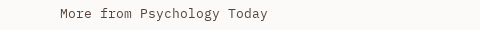More from Psychology Today